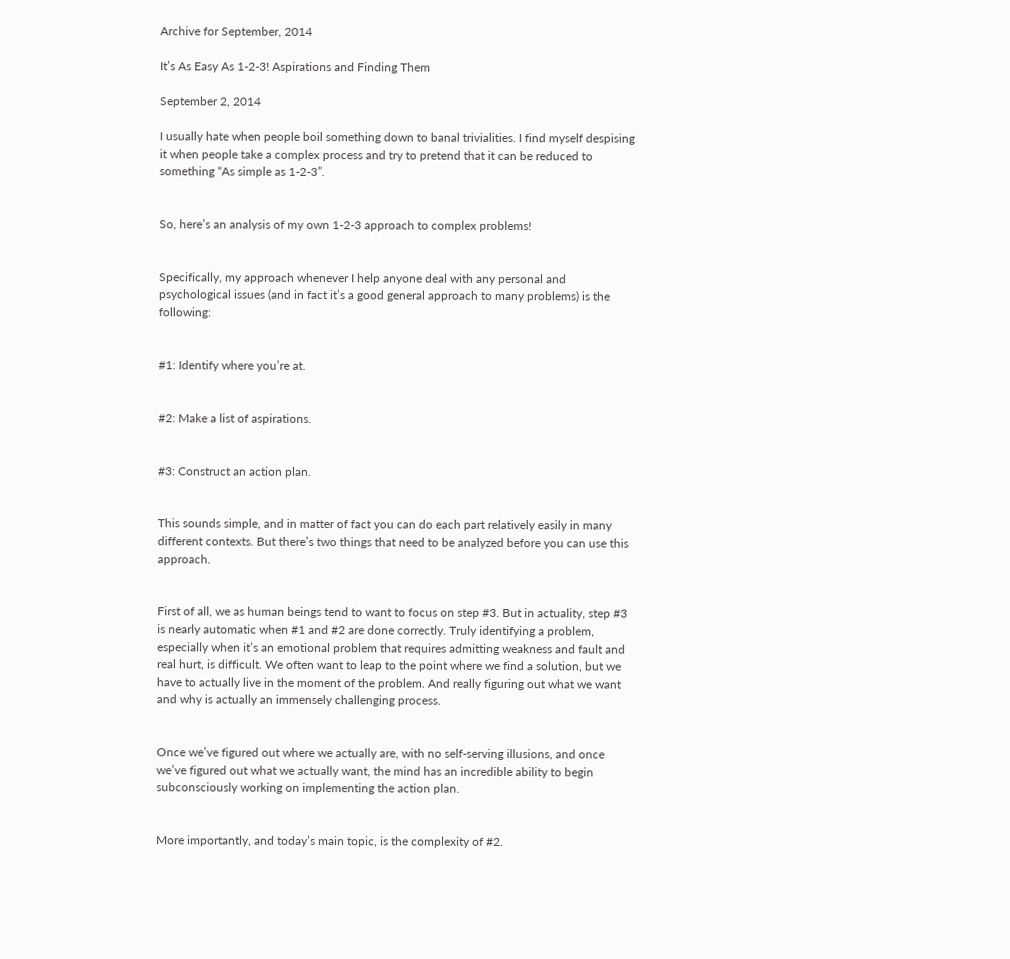Archive for September, 2014

It’s As Easy As 1-2-3! Aspirations and Finding Them

September 2, 2014

I usually hate when people boil something down to banal trivialities. I find myself despising it when people take a complex process and try to pretend that it can be reduced to something “As simple as 1-2-3”.


So, here’s an analysis of my own 1-2-3 approach to complex problems!


Specifically, my approach whenever I help anyone deal with any personal and psychological issues (and in fact it’s a good general approach to many problems) is the following:


#1: Identify where you’re at.


#2: Make a list of aspirations.


#3: Construct an action plan.


This sounds simple, and in matter of fact you can do each part relatively easily in many different contexts. But there’s two things that need to be analyzed before you can use this approach.


First of all, we as human beings tend to want to focus on step #3. But in actuality, step #3 is nearly automatic when #1 and #2 are done correctly. Truly identifying a problem, especially when it’s an emotional problem that requires admitting weakness and fault and real hurt, is difficult. We often want to leap to the point where we find a solution, but we have to actually live in the moment of the problem. And really figuring out what we want and why is actually an immensely challenging process.


Once we’ve figured out where we actually are, with no self-serving illusions, and once we’ve figured out what we actually want, the mind has an incredible ability to begin subconsciously working on implementing the action plan.


More importantly, and today’s main topic, is the complexity of #2.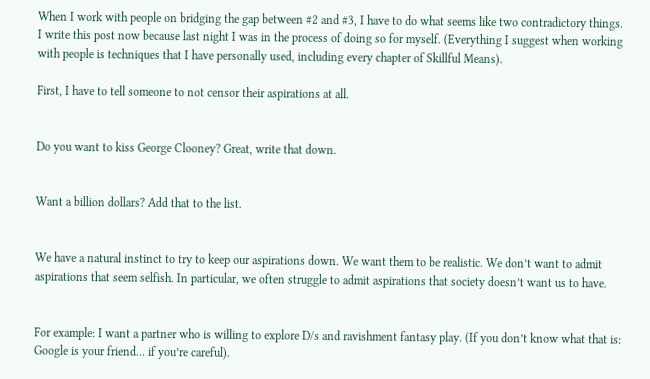When I work with people on bridging the gap between #2 and #3, I have to do what seems like two contradictory things. I write this post now because last night I was in the process of doing so for myself. (Everything I suggest when working with people is techniques that I have personally used, including every chapter of Skillful Means).

First, I have to tell someone to not censor their aspirations at all.


Do you want to kiss George Clooney? Great, write that down.


Want a billion dollars? Add that to the list.


We have a natural instinct to try to keep our aspirations down. We want them to be realistic. We don’t want to admit aspirations that seem selfish. In particular, we often struggle to admit aspirations that society doesn’t want us to have.


For example: I want a partner who is willing to explore D/s and ravishment fantasy play. (If you don’t know what that is: Google is your friend… if you’re careful).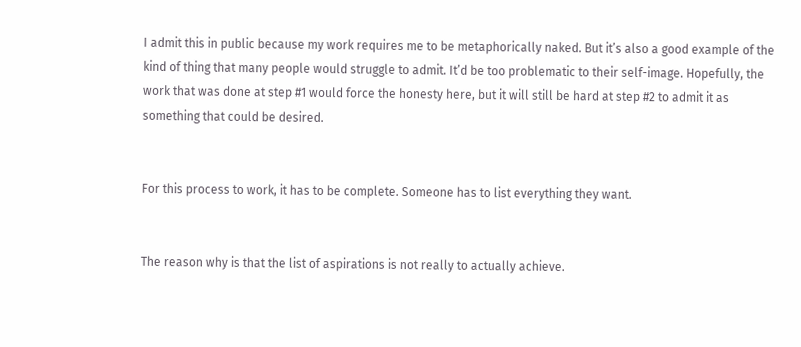I admit this in public because my work requires me to be metaphorically naked. But it’s also a good example of the kind of thing that many people would struggle to admit. It’d be too problematic to their self-image. Hopefully, the work that was done at step #1 would force the honesty here, but it will still be hard at step #2 to admit it as something that could be desired.


For this process to work, it has to be complete. Someone has to list everything they want.


The reason why is that the list of aspirations is not really to actually achieve.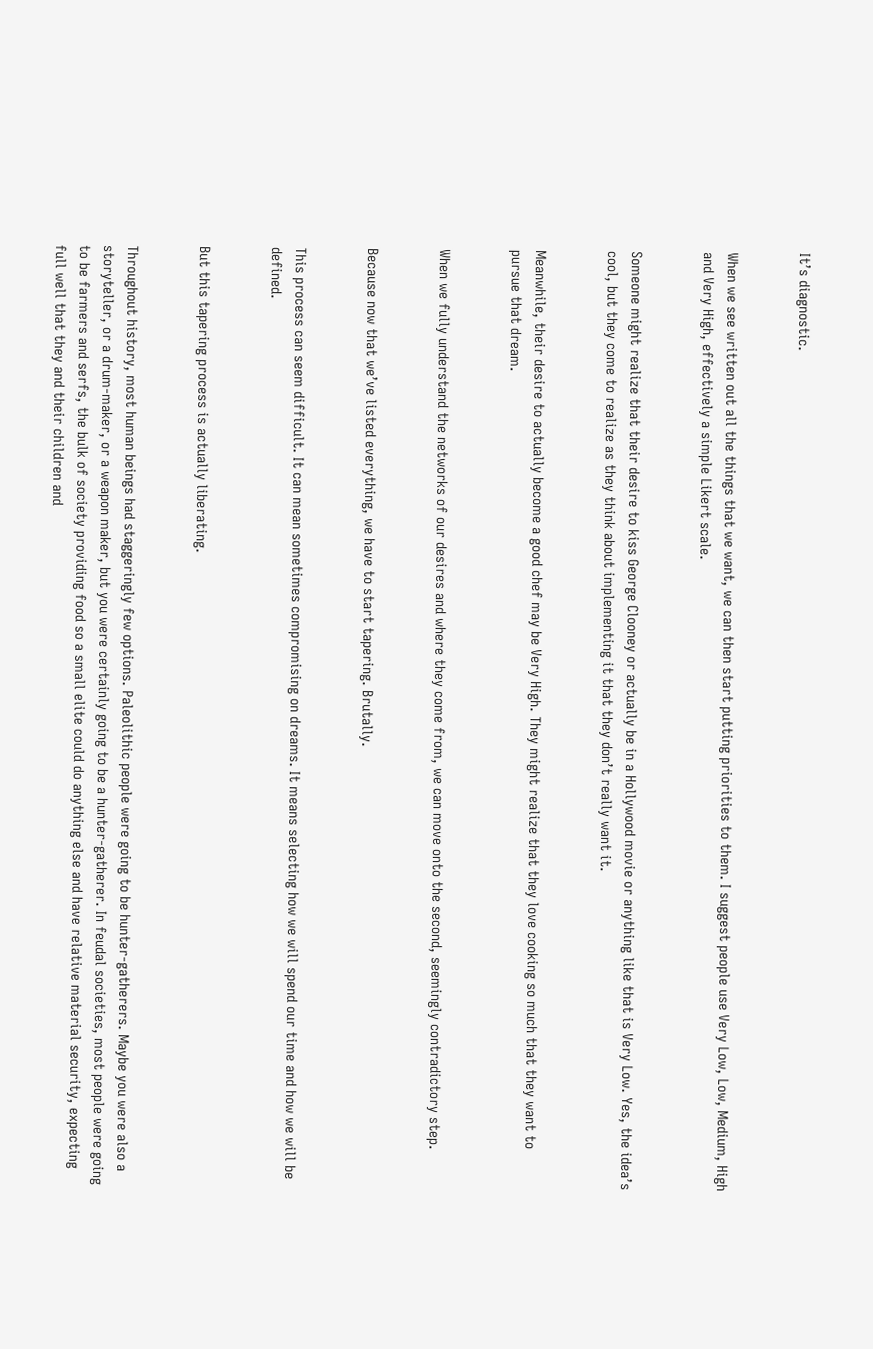It’s diagnostic.


When we see written out all the things that we want, we can then start putting priorities to them. I suggest people use Very Low, Low, Medium, High and Very High, effectively a simple Likert scale.


Someone might realize that their desire to kiss George Clooney or actually be in a Hollywood movie or anything like that is Very Low. Yes, the idea’s cool, but they come to realize as they think about implementing it that they don’t really want it.


Meanwhile, their desire to actually become a good chef may be Very High. They might realize that they love cooking so much that they want to pursue that dream.


When we fully understand the networks of our desires and where they come from, we can move onto the second, seemingly contradictory step.


Because now that we’ve listed everything, we have to start tapering. Brutally.


This process can seem difficult. It can mean sometimes compromising on dreams. It means selecting how we will spend our time and how we will be defined.


But this tapering process is actually liberating.


Throughout history, most human beings had staggeringly few options. Paleolithic people were going to be hunter-gatherers. Maybe you were also a storyteller, or a drum-maker, or a weapon maker, but you were certainly going to be a hunter-gatherer. In feudal societies, most people were going to be farmers and serfs, the bulk of society providing food so a small elite could do anything else and have relative material security, expecting full well that they and their children and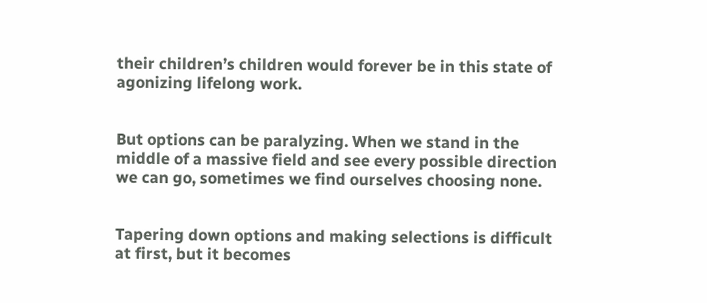their children’s children would forever be in this state of agonizing lifelong work.


But options can be paralyzing. When we stand in the middle of a massive field and see every possible direction we can go, sometimes we find ourselves choosing none.


Tapering down options and making selections is difficult at first, but it becomes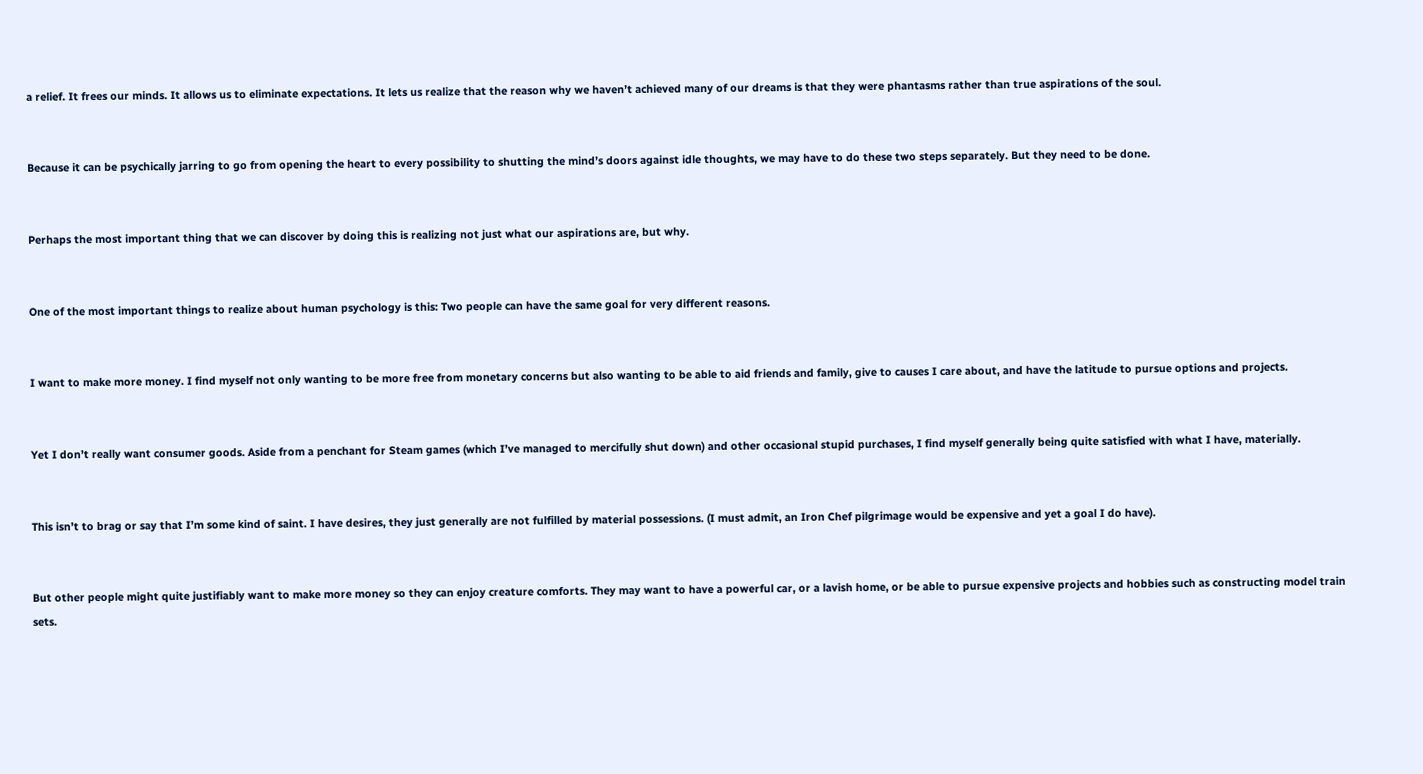a relief. It frees our minds. It allows us to eliminate expectations. It lets us realize that the reason why we haven’t achieved many of our dreams is that they were phantasms rather than true aspirations of the soul.


Because it can be psychically jarring to go from opening the heart to every possibility to shutting the mind’s doors against idle thoughts, we may have to do these two steps separately. But they need to be done.


Perhaps the most important thing that we can discover by doing this is realizing not just what our aspirations are, but why.


One of the most important things to realize about human psychology is this: Two people can have the same goal for very different reasons.


I want to make more money. I find myself not only wanting to be more free from monetary concerns but also wanting to be able to aid friends and family, give to causes I care about, and have the latitude to pursue options and projects.


Yet I don’t really want consumer goods. Aside from a penchant for Steam games (which I’ve managed to mercifully shut down) and other occasional stupid purchases, I find myself generally being quite satisfied with what I have, materially.


This isn’t to brag or say that I’m some kind of saint. I have desires, they just generally are not fulfilled by material possessions. (I must admit, an Iron Chef pilgrimage would be expensive and yet a goal I do have).


But other people might quite justifiably want to make more money so they can enjoy creature comforts. They may want to have a powerful car, or a lavish home, or be able to pursue expensive projects and hobbies such as constructing model train sets.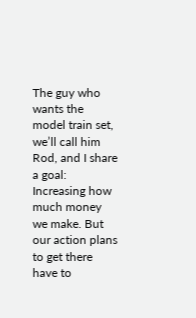The guy who wants the model train set, we’ll call him Rod, and I share a goal: Increasing how much money we make. But our action plans to get there have to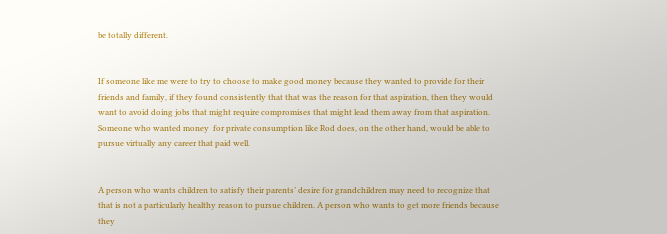be totally different.


If someone like me were to try to choose to make good money because they wanted to provide for their friends and family, if they found consistently that that was the reason for that aspiration, then they would want to avoid doing jobs that might require compromises that might lead them away from that aspiration. Someone who wanted money  for private consumption like Rod does, on the other hand, would be able to pursue virtually any career that paid well.


A person who wants children to satisfy their parents’ desire for grandchildren may need to recognize that that is not a particularly healthy reason to pursue children. A person who wants to get more friends because they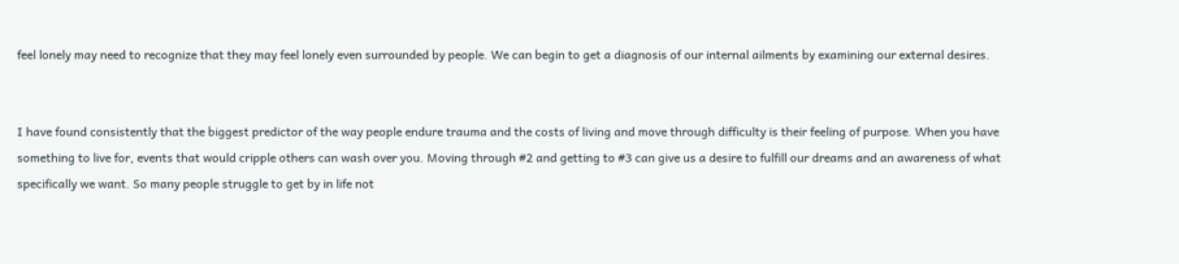feel lonely may need to recognize that they may feel lonely even surrounded by people. We can begin to get a diagnosis of our internal ailments by examining our external desires.


I have found consistently that the biggest predictor of the way people endure trauma and the costs of living and move through difficulty is their feeling of purpose. When you have something to live for, events that would cripple others can wash over you. Moving through #2 and getting to #3 can give us a desire to fulfill our dreams and an awareness of what specifically we want. So many people struggle to get by in life not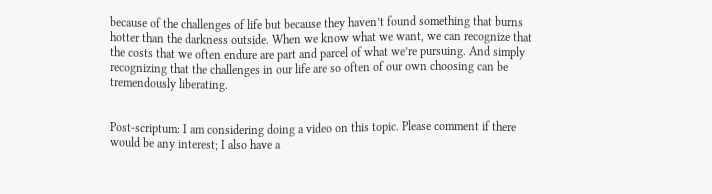because of the challenges of life but because they haven’t found something that burns hotter than the darkness outside. When we know what we want, we can recognize that the costs that we often endure are part and parcel of what we’re pursuing. And simply recognizing that the challenges in our life are so often of our own choosing can be tremendously liberating.


Post-scriptum: I am considering doing a video on this topic. Please comment if there would be any interest; I also have a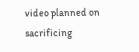video planned on sacrificing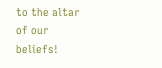to the altar of our beliefs!